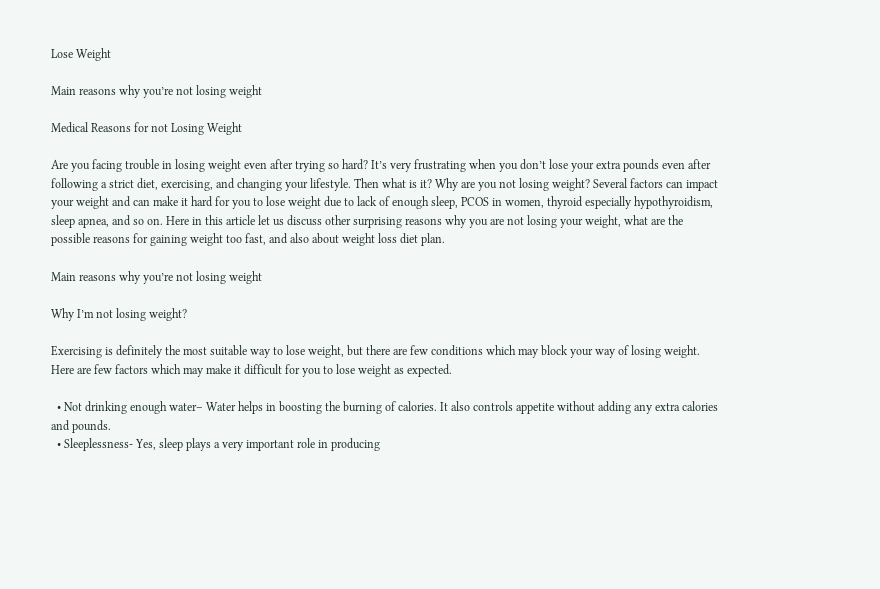Lose Weight

Main reasons why you’re not losing weight

Medical Reasons for not Losing Weight

Are you facing trouble in losing weight even after trying so hard? It’s very frustrating when you don’t lose your extra pounds even after following a strict diet, exercising, and changing your lifestyle. Then what is it? Why are you not losing weight? Several factors can impact your weight and can make it hard for you to lose weight due to lack of enough sleep, PCOS in women, thyroid especially hypothyroidism, sleep apnea, and so on. Here in this article let us discuss other surprising reasons why you are not losing your weight, what are the possible reasons for gaining weight too fast, and also about weight loss diet plan.

Main reasons why you’re not losing weight

Why I’m not losing weight?

Exercising is definitely the most suitable way to lose weight, but there are few conditions which may block your way of losing weight. Here are few factors which may make it difficult for you to lose weight as expected.

  • Not drinking enough water– Water helps in boosting the burning of calories. It also controls appetite without adding any extra calories and pounds.
  • Sleeplessness- Yes, sleep plays a very important role in producing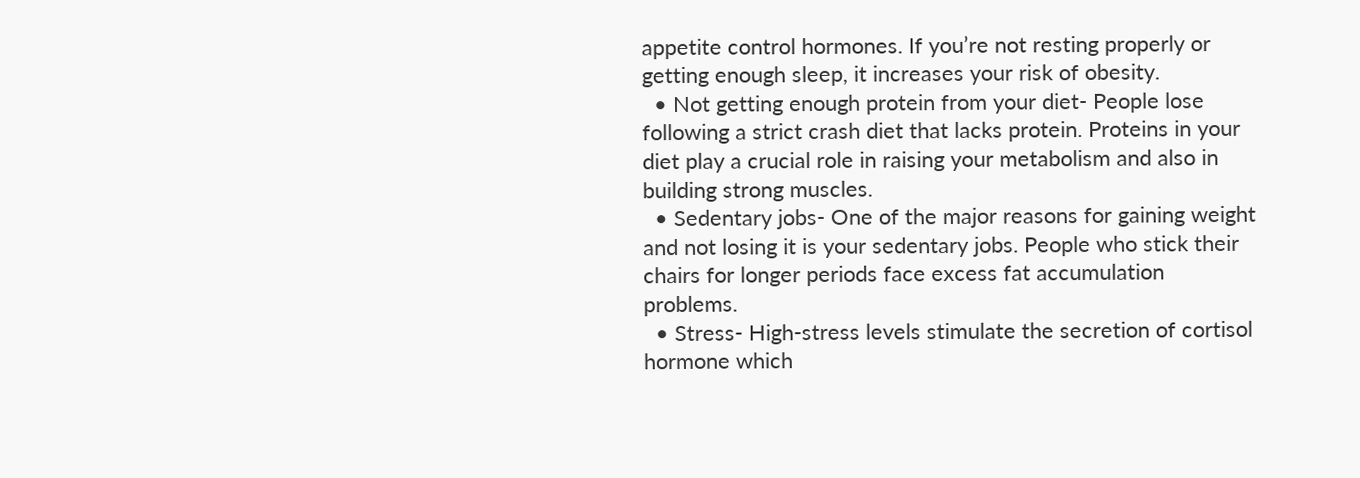appetite control hormones. If you’re not resting properly or getting enough sleep, it increases your risk of obesity.
  • Not getting enough protein from your diet- People lose following a strict crash diet that lacks protein. Proteins in your diet play a crucial role in raising your metabolism and also in building strong muscles.
  • Sedentary jobs- One of the major reasons for gaining weight and not losing it is your sedentary jobs. People who stick their chairs for longer periods face excess fat accumulation problems.
  • Stress- High-stress levels stimulate the secretion of cortisol hormone which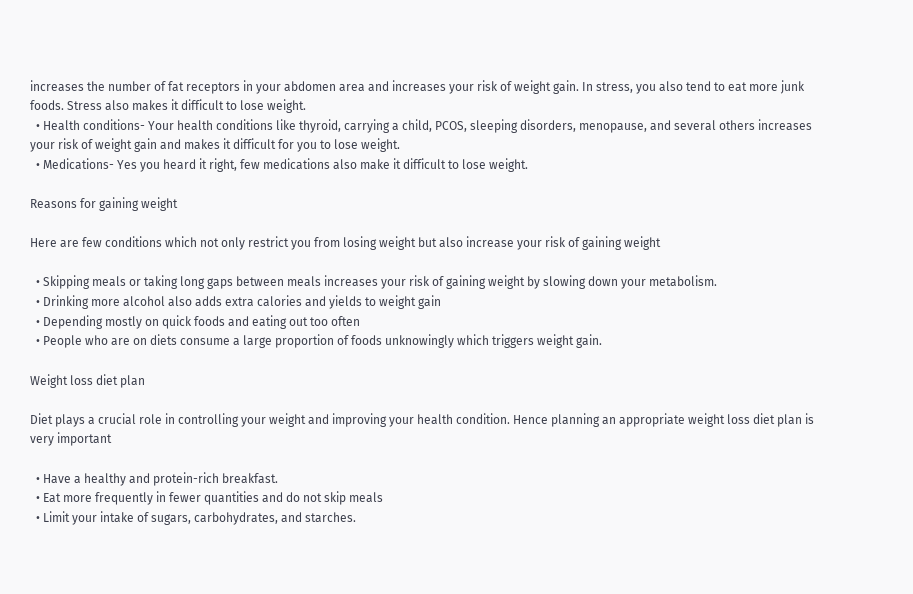increases the number of fat receptors in your abdomen area and increases your risk of weight gain. In stress, you also tend to eat more junk foods. Stress also makes it difficult to lose weight.
  • Health conditions- Your health conditions like thyroid, carrying a child, PCOS, sleeping disorders, menopause, and several others increases your risk of weight gain and makes it difficult for you to lose weight.
  • Medications- Yes you heard it right, few medications also make it difficult to lose weight.

Reasons for gaining weight

Here are few conditions which not only restrict you from losing weight but also increase your risk of gaining weight

  • Skipping meals or taking long gaps between meals increases your risk of gaining weight by slowing down your metabolism.
  • Drinking more alcohol also adds extra calories and yields to weight gain
  • Depending mostly on quick foods and eating out too often
  • People who are on diets consume a large proportion of foods unknowingly which triggers weight gain.

Weight loss diet plan

Diet plays a crucial role in controlling your weight and improving your health condition. Hence planning an appropriate weight loss diet plan is very important

  • Have a healthy and protein-rich breakfast.
  • Eat more frequently in fewer quantities and do not skip meals
  • Limit your intake of sugars, carbohydrates, and starches.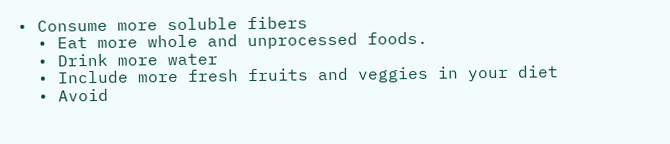• Consume more soluble fibers
  • Eat more whole and unprocessed foods.
  • Drink more water
  • Include more fresh fruits and veggies in your diet
  • Avoid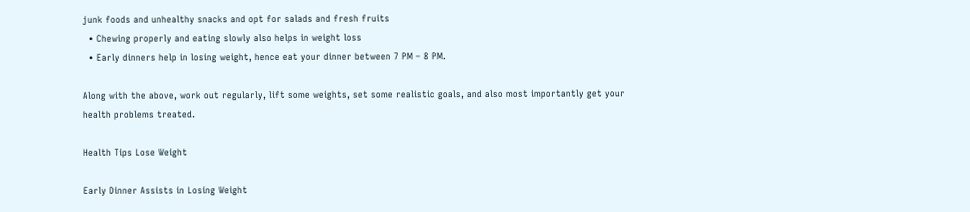junk foods and unhealthy snacks and opt for salads and fresh fruits
  • Chewing properly and eating slowly also helps in weight loss
  • Early dinners help in losing weight, hence eat your dinner between 7 PM – 8 PM.

Along with the above, work out regularly, lift some weights, set some realistic goals, and also most importantly get your health problems treated.

Health Tips Lose Weight

Early Dinner Assists in Losing Weight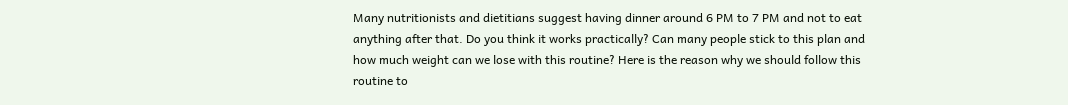Many nutritionists and dietitians suggest having dinner around 6 PM to 7 PM and not to eat anything after that. Do you think it works practically? Can many people stick to this plan and how much weight can we lose with this routine? Here is the reason why we should follow this routine to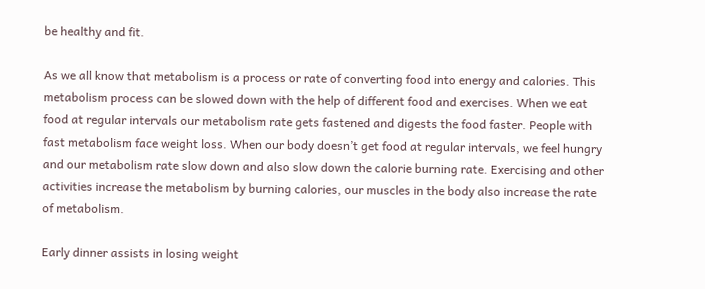be healthy and fit.

As we all know that metabolism is a process or rate of converting food into energy and calories. This metabolism process can be slowed down with the help of different food and exercises. When we eat food at regular intervals our metabolism rate gets fastened and digests the food faster. People with fast metabolism face weight loss. When our body doesn’t get food at regular intervals, we feel hungry and our metabolism rate slow down and also slow down the calorie burning rate. Exercising and other activities increase the metabolism by burning calories, our muscles in the body also increase the rate of metabolism.

Early dinner assists in losing weight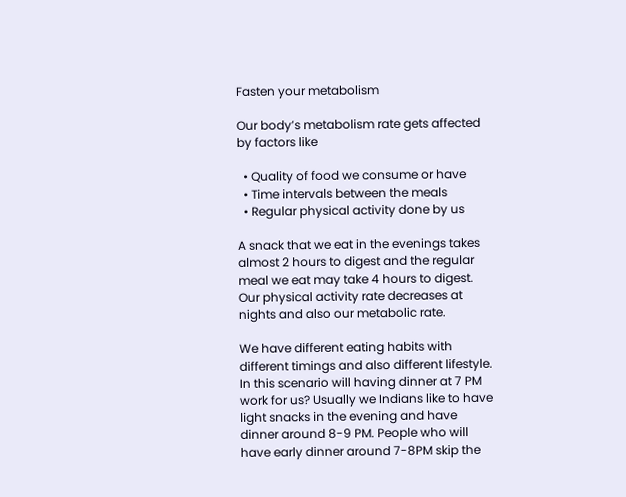Fasten your metabolism

Our body’s metabolism rate gets affected by factors like

  • Quality of food we consume or have
  • Time intervals between the meals
  • Regular physical activity done by us

A snack that we eat in the evenings takes almost 2 hours to digest and the regular meal we eat may take 4 hours to digest. Our physical activity rate decreases at nights and also our metabolic rate.

We have different eating habits with different timings and also different lifestyle. In this scenario will having dinner at 7 PM work for us? Usually we Indians like to have light snacks in the evening and have dinner around 8-9 PM. People who will have early dinner around 7-8PM skip the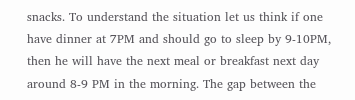snacks. To understand the situation let us think if one have dinner at 7PM and should go to sleep by 9-10PM, then he will have the next meal or breakfast next day around 8-9 PM in the morning. The gap between the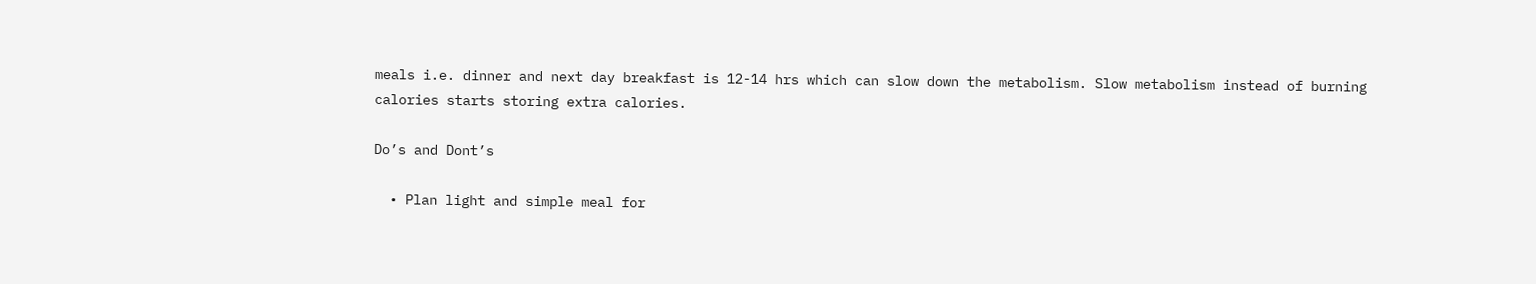meals i.e. dinner and next day breakfast is 12-14 hrs which can slow down the metabolism. Slow metabolism instead of burning calories starts storing extra calories.

Do’s and Dont’s

  • Plan light and simple meal for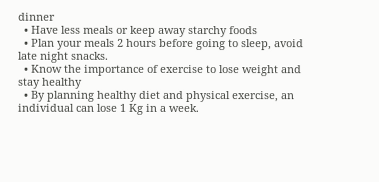dinner
  • Have less meals or keep away starchy foods
  • Plan your meals 2 hours before going to sleep, avoid late night snacks.
  • Know the importance of exercise to lose weight and stay healthy
  • By planning healthy diet and physical exercise, an individual can lose 1 Kg in a week.